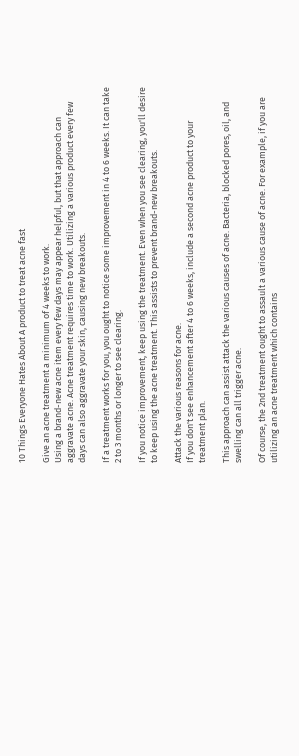10 Things Everyone Hates About A product to treat acne fast

Give an acne treatment a minimum of 4 weeks to work.
Using a brand-new acne item every few days may appear helpful, but that approach can aggravate acne. Acne treatment requires time to work. Utilizing a various product every few days can also aggravate your skin, causing new breakouts.

If a treatment works for you, you ought to notice some improvement in 4 to 6 weeks. It can take 2 to 3 months or longer to see clearing.

If you notice improvement, keep using the treatment. Even when you see clearing, you'll desire to keep using the acne treatment. This assists to prevent brand-new breakouts.

Attack the various reasons for acne.
If you don't see enhancement after 4 to 6 weeks, include a second acne product to your treatment plan.

This approach can assist attack the various causes of acne. Bacteria, blocked pores, oil, and swelling can all trigger acne.

Of course, the 2nd treatment ought to assault a various cause of acne. For example, if you are utilizing an acne treatment which contains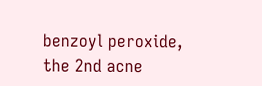benzoyl peroxide, the 2nd acne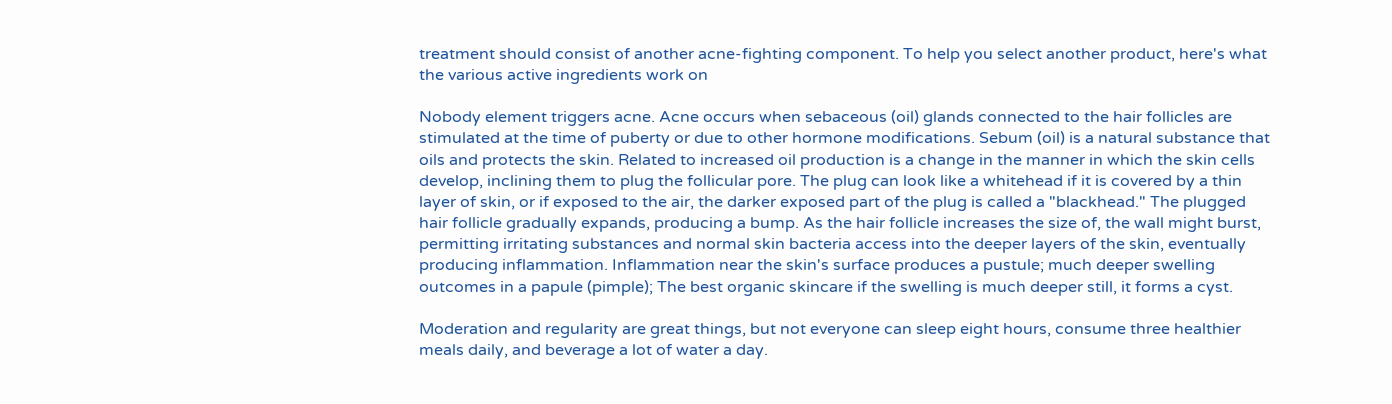treatment should consist of another acne-fighting component. To help you select another product, here's what the various active ingredients work on

Nobody element triggers acne. Acne occurs when sebaceous (oil) glands connected to the hair follicles are stimulated at the time of puberty or due to other hormone modifications. Sebum (oil) is a natural substance that oils and protects the skin. Related to increased oil production is a change in the manner in which the skin cells develop, inclining them to plug the follicular pore. The plug can look like a whitehead if it is covered by a thin layer of skin, or if exposed to the air, the darker exposed part of the plug is called a "blackhead." The plugged hair follicle gradually expands, producing a bump. As the hair follicle increases the size of, the wall might burst, permitting irritating substances and normal skin bacteria access into the deeper layers of the skin, eventually producing inflammation. Inflammation near the skin's surface produces a pustule; much deeper swelling outcomes in a papule (pimple); The best organic skincare if the swelling is much deeper still, it forms a cyst.

Moderation and regularity are great things, but not everyone can sleep eight hours, consume three healthier meals daily, and beverage a lot of water a day.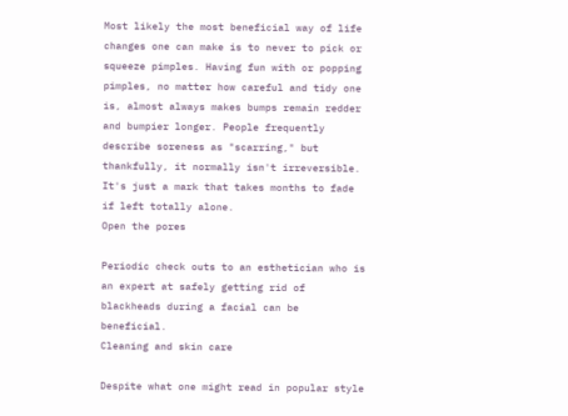Most likely the most beneficial way of life changes one can make is to never to pick or squeeze pimples. Having fun with or popping pimples, no matter how careful and tidy one is, almost always makes bumps remain redder and bumpier longer. People frequently describe soreness as "scarring," but thankfully, it normally isn't irreversible. It's just a mark that takes months to fade if left totally alone.
Open the pores

Periodic check outs to an esthetician who is an expert at safely getting rid of blackheads during a facial can be beneficial.
Cleaning and skin care

Despite what one might read in popular style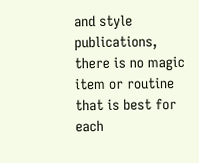and style publications, there is no magic item or routine that is best for each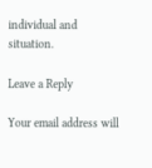individual and situation.

Leave a Reply

Your email address will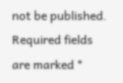not be published. Required fields are marked *